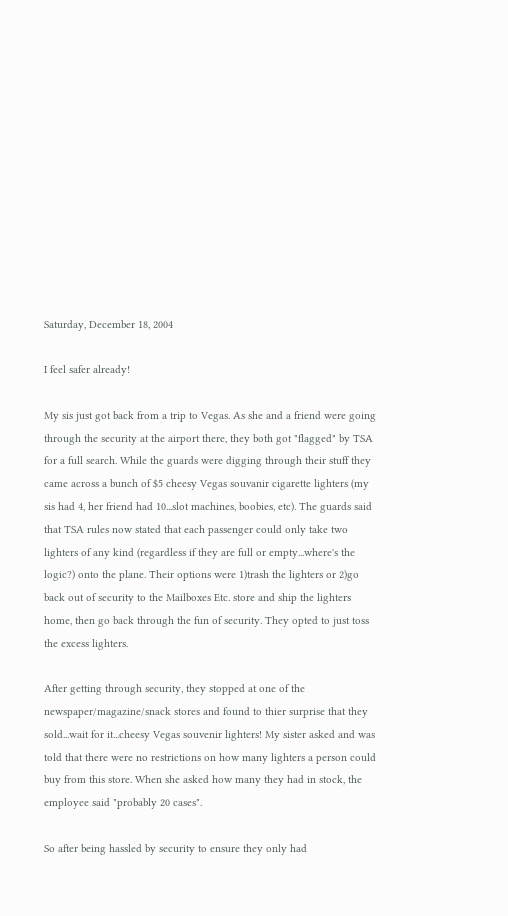Saturday, December 18, 2004

I feel safer already!

My sis just got back from a trip to Vegas. As she and a friend were going through the security at the airport there, they both got "flagged" by TSA for a full search. While the guards were digging through their stuff they came across a bunch of $5 cheesy Vegas souvanir cigarette lighters (my sis had 4, her friend had 10...slot machines, boobies, etc). The guards said that TSA rules now stated that each passenger could only take two lighters of any kind (regardless if they are full or empty...where's the logic?) onto the plane. Their options were 1)trash the lighters or 2)go back out of security to the Mailboxes Etc. store and ship the lighters home, then go back through the fun of security. They opted to just toss the excess lighters.

After getting through security, they stopped at one of the newspaper/magazine/snack stores and found to thier surprise that they sold...wait for it...cheesy Vegas souvenir lighters! My sister asked and was told that there were no restrictions on how many lighters a person could buy from this store. When she asked how many they had in stock, the employee said "probably 20 cases".

So after being hassled by security to ensure they only had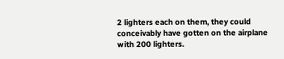2 lighters each on them, they could conceivably have gotten on the airplane with 200 lighters.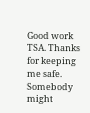Good work TSA. Thanks for keeping me safe. Somebody might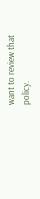want to review that policy.